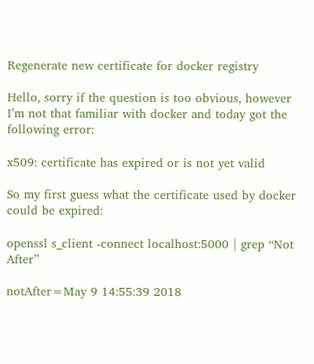Regenerate new certificate for docker registry

Hello, sorry if the question is too obvious, however I’m not that familiar with docker and today got the following error:

x509: certificate has expired or is not yet valid

So my first guess what the certificate used by docker could be expired:

openssl s_client -connect localhost:5000 | grep “Not After”

notAfter=May 9 14:55:39 2018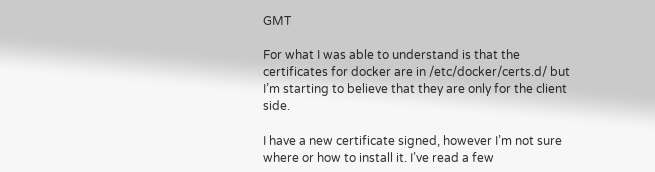GMT

For what I was able to understand is that the certificates for docker are in /etc/docker/certs.d/ but I’m starting to believe that they are only for the client side.

I have a new certificate signed, however I’m not sure where or how to install it. I’ve read a few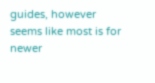guides, however seems like most is for newer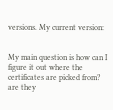versions. My current version:


My main question is how can I figure it out where the certificates are picked from? are they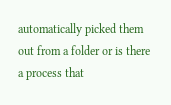automatically picked them out from a folder or is there a process that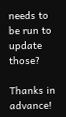needs to be run to update those?

Thanks in advance!